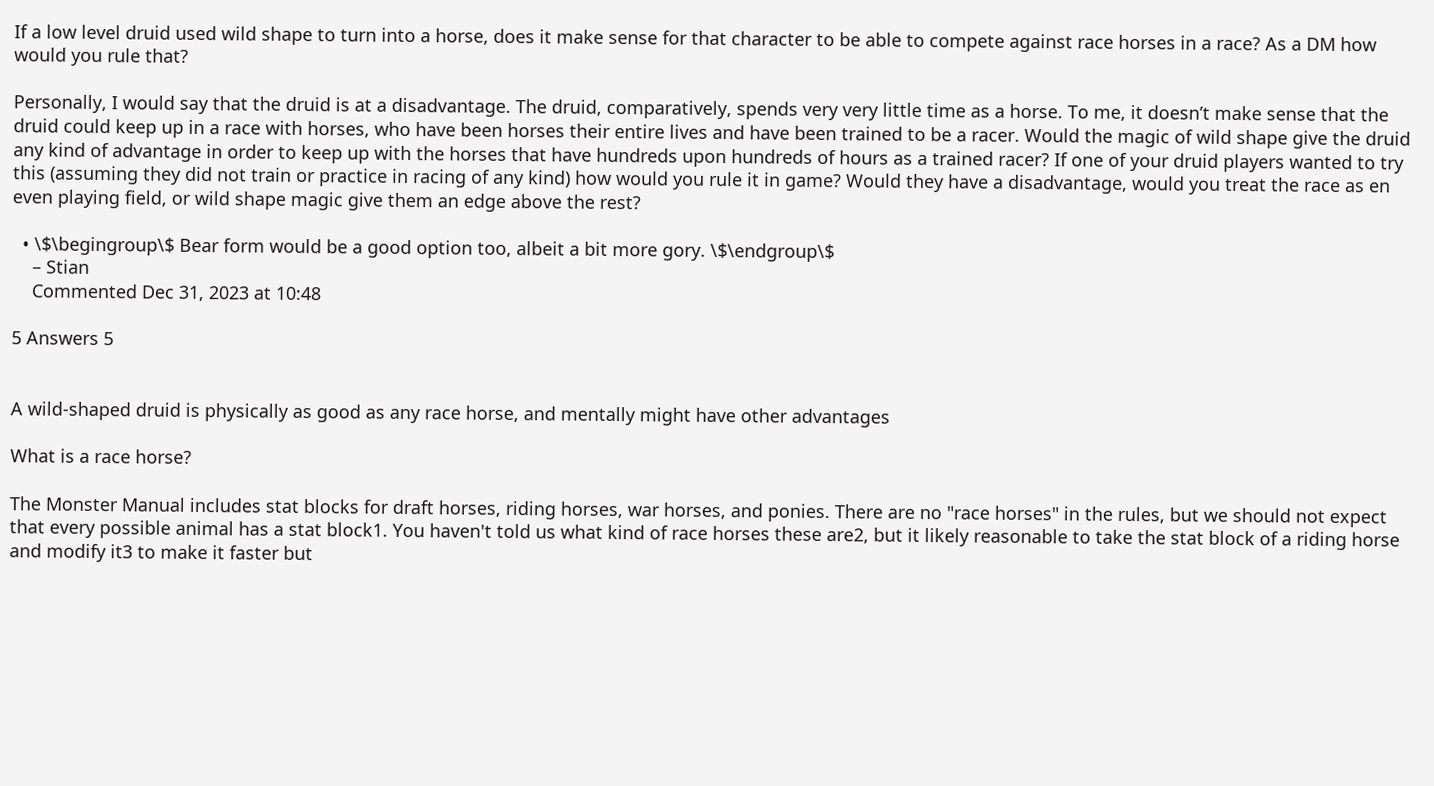If a low level druid used wild shape to turn into a horse, does it make sense for that character to be able to compete against race horses in a race? As a DM how would you rule that?

Personally, I would say that the druid is at a disadvantage. The druid, comparatively, spends very very little time as a horse. To me, it doesn’t make sense that the druid could keep up in a race with horses, who have been horses their entire lives and have been trained to be a racer. Would the magic of wild shape give the druid any kind of advantage in order to keep up with the horses that have hundreds upon hundreds of hours as a trained racer? If one of your druid players wanted to try this (assuming they did not train or practice in racing of any kind) how would you rule it in game? Would they have a disadvantage, would you treat the race as en even playing field, or wild shape magic give them an edge above the rest?

  • \$\begingroup\$ Bear form would be a good option too, albeit a bit more gory. \$\endgroup\$
    – Stian
    Commented Dec 31, 2023 at 10:48

5 Answers 5


A wild-shaped druid is physically as good as any race horse, and mentally might have other advantages

What is a race horse?

The Monster Manual includes stat blocks for draft horses, riding horses, war horses, and ponies. There are no "race horses" in the rules, but we should not expect that every possible animal has a stat block1. You haven't told us what kind of race horses these are2, but it likely reasonable to take the stat block of a riding horse and modify it3 to make it faster but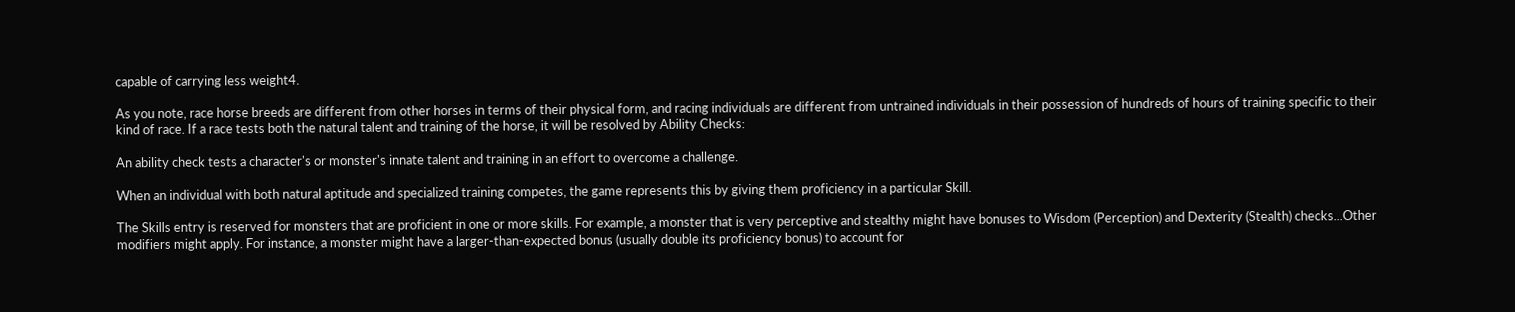capable of carrying less weight4.

As you note, race horse breeds are different from other horses in terms of their physical form, and racing individuals are different from untrained individuals in their possession of hundreds of hours of training specific to their kind of race. If a race tests both the natural talent and training of the horse, it will be resolved by Ability Checks:

An ability check tests a character's or monster's innate talent and training in an effort to overcome a challenge.

When an individual with both natural aptitude and specialized training competes, the game represents this by giving them proficiency in a particular Skill.

The Skills entry is reserved for monsters that are proficient in one or more skills. For example, a monster that is very perceptive and stealthy might have bonuses to Wisdom (Perception) and Dexterity (Stealth) checks...Other modifiers might apply. For instance, a monster might have a larger-than-expected bonus (usually double its proficiency bonus) to account for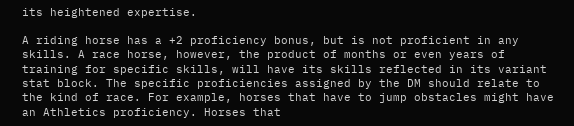its heightened expertise.

A riding horse has a +2 proficiency bonus, but is not proficient in any skills. A race horse, however, the product of months or even years of training for specific skills, will have its skills reflected in its variant stat block. The specific proficiencies assigned by the DM should relate to the kind of race. For example, horses that have to jump obstacles might have an Athletics proficiency. Horses that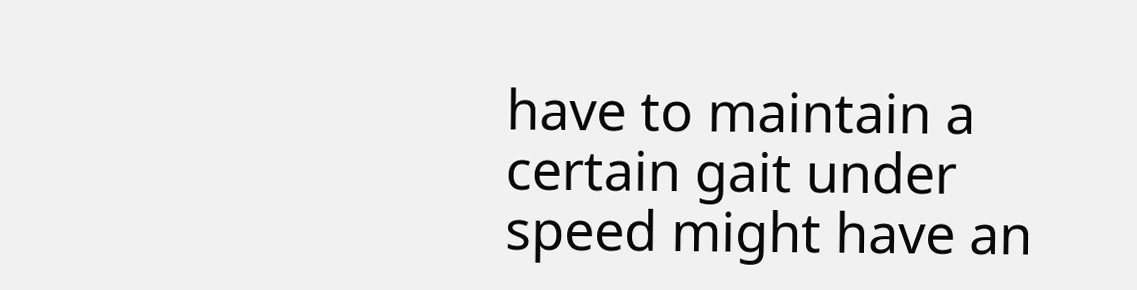have to maintain a certain gait under speed might have an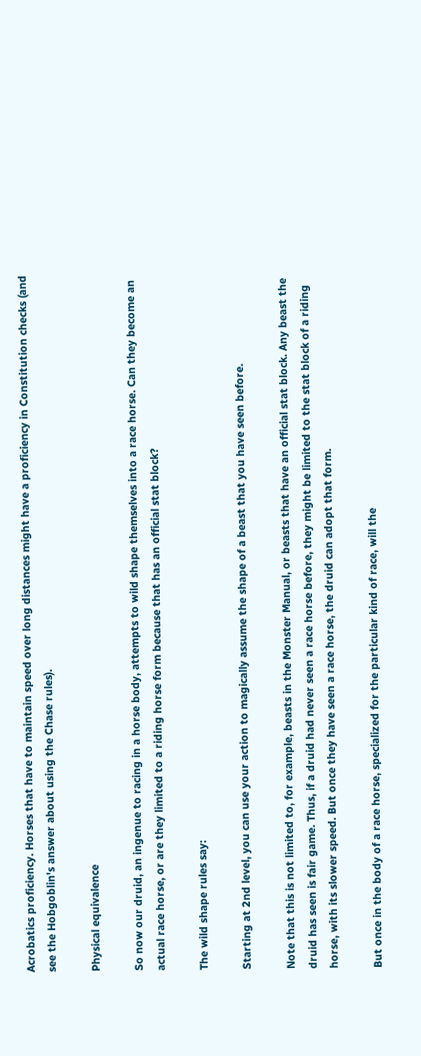Acrobatics proficiency. Horses that have to maintain speed over long distances might have a proficiency in Constitution checks (and see the Hobgoblin's answer about using the Chase rules).

Physical equivalence

So now our druid, an ingenue to racing in a horse body, attempts to wild shape themselves into a race horse. Can they become an actual race horse, or are they limited to a riding horse form because that has an official stat block?

The wild shape rules say:

Starting at 2nd level, you can use your action to magically assume the shape of a beast that you have seen before.

Note that this is not limited to, for example, beasts in the Monster Manual, or beasts that have an official stat block. Any beast the druid has seen is fair game. Thus, if a druid had never seen a race horse before, they might be limited to the stat block of a riding horse, with its slower speed. But once they have seen a race horse, the druid can adopt that form.

But once in the body of a race horse, specialized for the particular kind of race, will the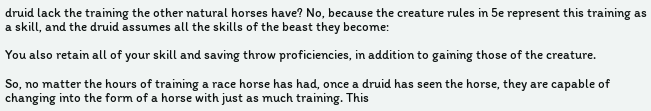druid lack the training the other natural horses have? No, because the creature rules in 5e represent this training as a skill, and the druid assumes all the skills of the beast they become:

You also retain all of your skill and saving throw proficiencies, in addition to gaining those of the creature.

So, no matter the hours of training a race horse has had, once a druid has seen the horse, they are capable of changing into the form of a horse with just as much training. This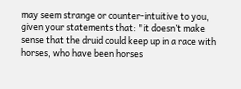may seem strange or counter-intuitive to you, given your statements that: "it doesn’t make sense that the druid could keep up in a race with horses, who have been horses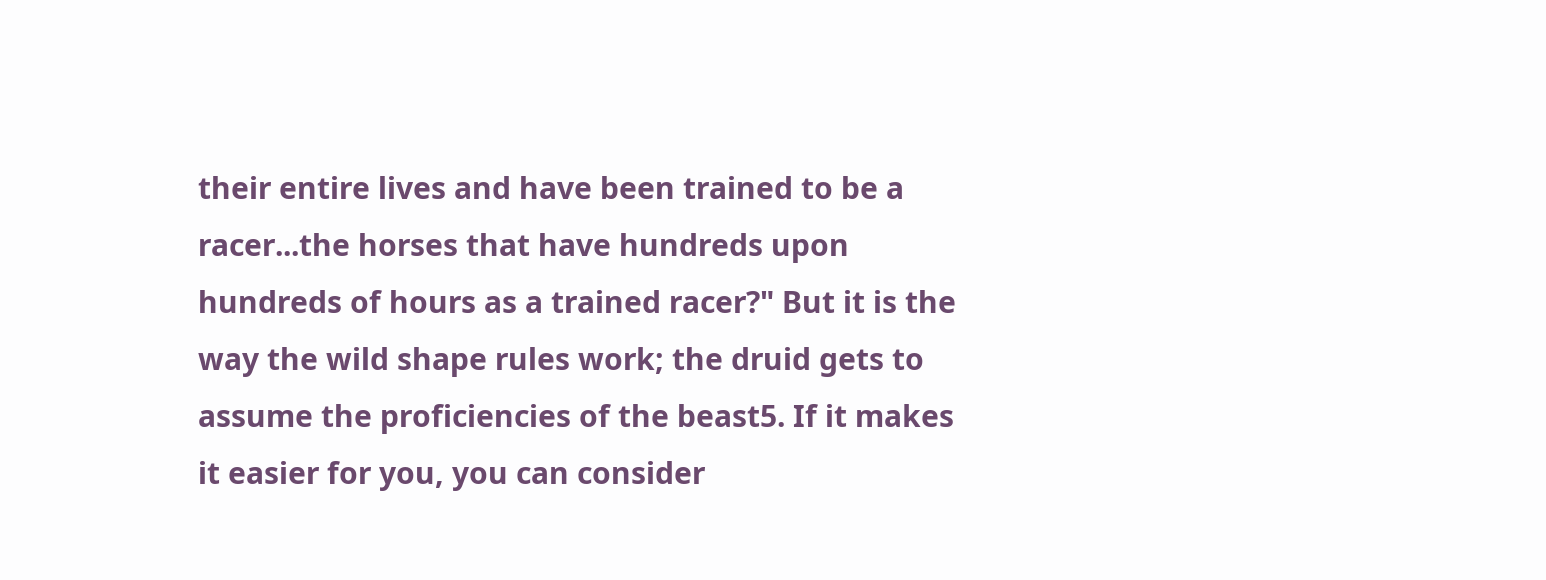their entire lives and have been trained to be a racer...the horses that have hundreds upon hundreds of hours as a trained racer?" But it is the way the wild shape rules work; the druid gets to assume the proficiencies of the beast5. If it makes it easier for you, you can consider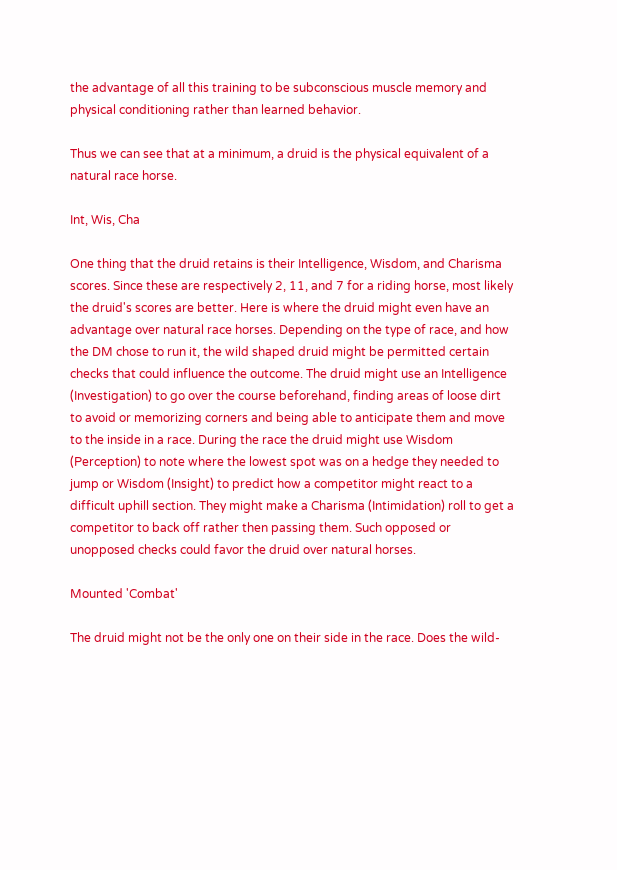the advantage of all this training to be subconscious muscle memory and physical conditioning rather than learned behavior.

Thus we can see that at a minimum, a druid is the physical equivalent of a natural race horse.

Int, Wis, Cha

One thing that the druid retains is their Intelligence, Wisdom, and Charisma scores. Since these are respectively 2, 11, and 7 for a riding horse, most likely the druid's scores are better. Here is where the druid might even have an advantage over natural race horses. Depending on the type of race, and how the DM chose to run it, the wild shaped druid might be permitted certain checks that could influence the outcome. The druid might use an Intelligence (Investigation) to go over the course beforehand, finding areas of loose dirt to avoid or memorizing corners and being able to anticipate them and move to the inside in a race. During the race the druid might use Wisdom (Perception) to note where the lowest spot was on a hedge they needed to jump or Wisdom (Insight) to predict how a competitor might react to a difficult uphill section. They might make a Charisma (Intimidation) roll to get a competitor to back off rather then passing them. Such opposed or unopposed checks could favor the druid over natural horses.

Mounted 'Combat'

The druid might not be the only one on their side in the race. Does the wild-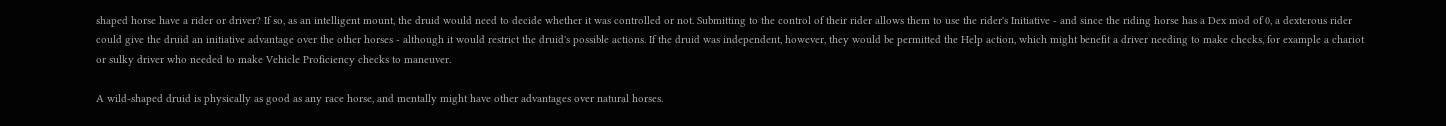shaped horse have a rider or driver? If so, as an intelligent mount, the druid would need to decide whether it was controlled or not. Submitting to the control of their rider allows them to use the rider's Initiative - and since the riding horse has a Dex mod of 0, a dexterous rider could give the druid an initiative advantage over the other horses - although it would restrict the druid's possible actions. If the druid was independent, however, they would be permitted the Help action, which might benefit a driver needing to make checks, for example a chariot or sulky driver who needed to make Vehicle Proficiency checks to maneuver.

A wild-shaped druid is physically as good as any race horse, and mentally might have other advantages over natural horses.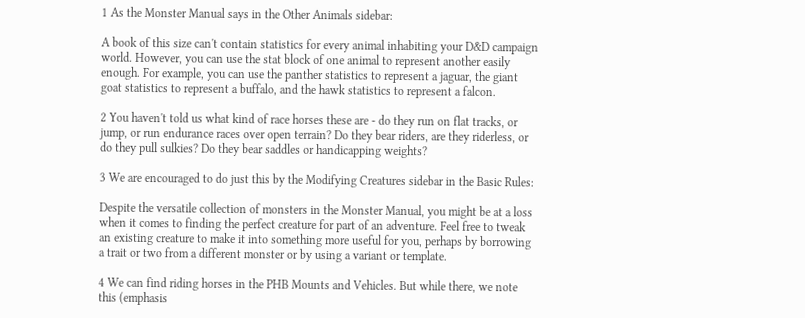1 As the Monster Manual says in the Other Animals sidebar:

A book of this size can't contain statistics for every animal inhabiting your D&D campaign world. However, you can use the stat block of one animal to represent another easily enough. For example, you can use the panther statistics to represent a jaguar, the giant goat statistics to represent a buffalo, and the hawk statistics to represent a falcon.

2 You haven't told us what kind of race horses these are - do they run on flat tracks, or jump, or run endurance races over open terrain? Do they bear riders, are they riderless, or do they pull sulkies? Do they bear saddles or handicapping weights?

3 We are encouraged to do just this by the Modifying Creatures sidebar in the Basic Rules:

Despite the versatile collection of monsters in the Monster Manual, you might be at a loss when it comes to finding the perfect creature for part of an adventure. Feel free to tweak an existing creature to make it into something more useful for you, perhaps by borrowing a trait or two from a different monster or by using a variant or template.

4 We can find riding horses in the PHB Mounts and Vehicles. But while there, we note this (emphasis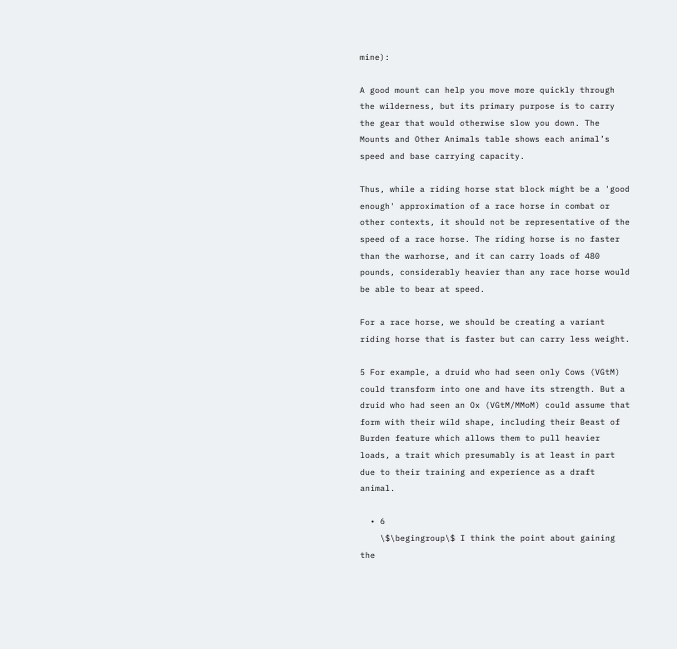mine):

A good mount can help you move more quickly through the wilderness, but its primary purpose is to carry the gear that would otherwise slow you down. The Mounts and Other Animals table shows each animal’s speed and base carrying capacity.

Thus, while a riding horse stat block might be a 'good enough' approximation of a race horse in combat or other contexts, it should not be representative of the speed of a race horse. The riding horse is no faster than the warhorse, and it can carry loads of 480 pounds, considerably heavier than any race horse would be able to bear at speed.

For a race horse, we should be creating a variant riding horse that is faster but can carry less weight.

5 For example, a druid who had seen only Cows (VGtM) could transform into one and have its strength. But a druid who had seen an Ox (VGtM/MMoM) could assume that form with their wild shape, including their Beast of Burden feature which allows them to pull heavier loads, a trait which presumably is at least in part due to their training and experience as a draft animal.

  • 6
    \$\begingroup\$ I think the point about gaining the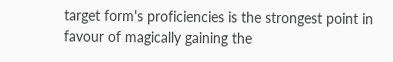target form's proficiencies is the strongest point in favour of magically gaining the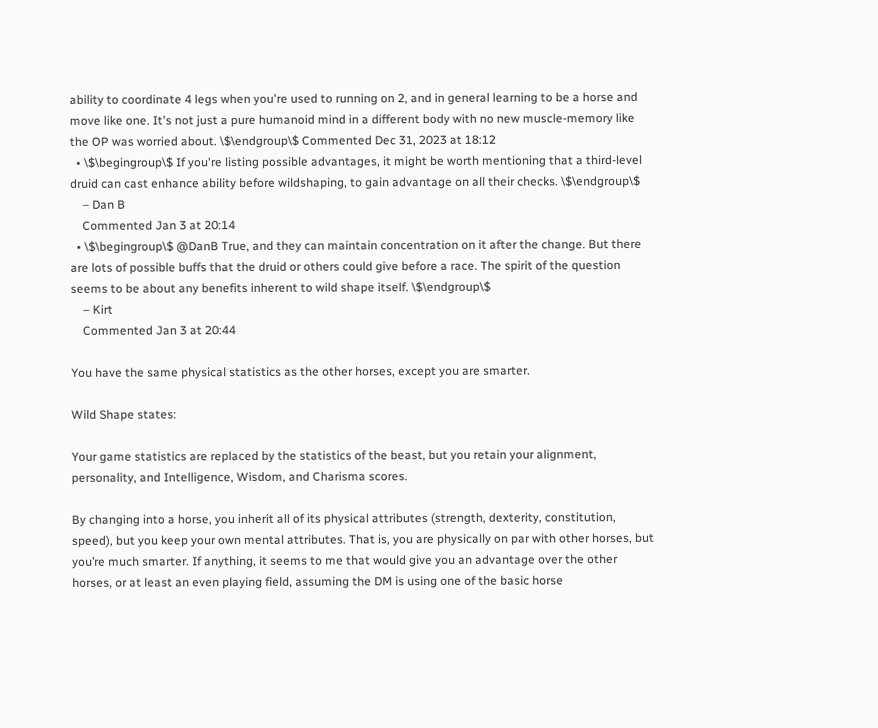ability to coordinate 4 legs when you're used to running on 2, and in general learning to be a horse and move like one. It's not just a pure humanoid mind in a different body with no new muscle-memory like the OP was worried about. \$\endgroup\$ Commented Dec 31, 2023 at 18:12
  • \$\begingroup\$ If you're listing possible advantages, it might be worth mentioning that a third-level druid can cast enhance ability before wildshaping, to gain advantage on all their checks. \$\endgroup\$
    – Dan B
    Commented Jan 3 at 20:14
  • \$\begingroup\$ @DanB True, and they can maintain concentration on it after the change. But there are lots of possible buffs that the druid or others could give before a race. The spirit of the question seems to be about any benefits inherent to wild shape itself. \$\endgroup\$
    – Kirt
    Commented Jan 3 at 20:44

You have the same physical statistics as the other horses, except you are smarter.

Wild Shape states:

Your game statistics are replaced by the statistics of the beast, but you retain your alignment, personality, and Intelligence, Wisdom, and Charisma scores.

By changing into a horse, you inherit all of its physical attributes (strength, dexterity, constitution, speed), but you keep your own mental attributes. That is, you are physically on par with other horses, but you’re much smarter. If anything, it seems to me that would give you an advantage over the other horses, or at least an even playing field, assuming the DM is using one of the basic horse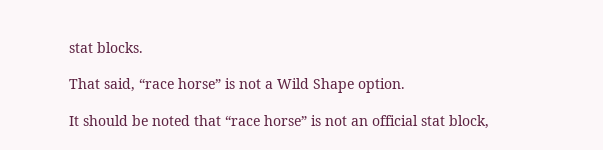stat blocks.

That said, “race horse” is not a Wild Shape option.

It should be noted that “race horse” is not an official stat block,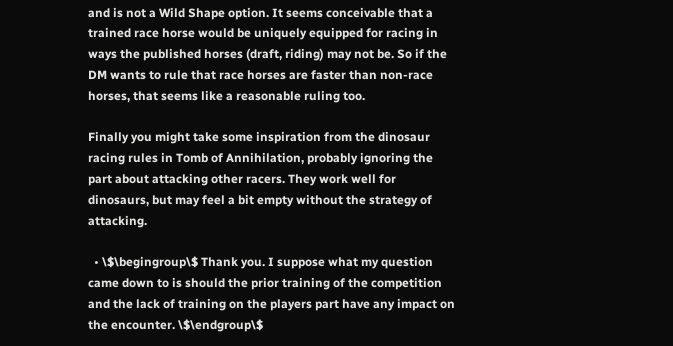and is not a Wild Shape option. It seems conceivable that a trained race horse would be uniquely equipped for racing in ways the published horses (draft, riding) may not be. So if the DM wants to rule that race horses are faster than non-race horses, that seems like a reasonable ruling too.

Finally you might take some inspiration from the dinosaur racing rules in Tomb of Annihilation, probably ignoring the part about attacking other racers. They work well for dinosaurs, but may feel a bit empty without the strategy of attacking.

  • \$\begingroup\$ Thank you. I suppose what my question came down to is should the prior training of the competition and the lack of training on the players part have any impact on the encounter. \$\endgroup\$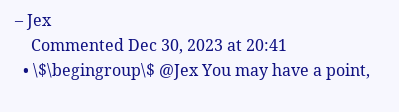– Jex
    Commented Dec 30, 2023 at 20:41
  • \$\begingroup\$ @Jex You may have a point,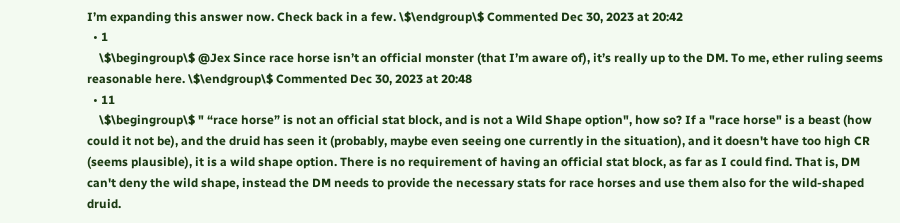I’m expanding this answer now. Check back in a few. \$\endgroup\$ Commented Dec 30, 2023 at 20:42
  • 1
    \$\begingroup\$ @Jex Since race horse isn’t an official monster (that I’m aware of), it’s really up to the DM. To me, ether ruling seems reasonable here. \$\endgroup\$ Commented Dec 30, 2023 at 20:48
  • 11
    \$\begingroup\$ " “race horse” is not an official stat block, and is not a Wild Shape option", how so? If a "race horse" is a beast (how could it not be), and the druid has seen it (probably, maybe even seeing one currently in the situation), and it doesn't have too high CR (seems plausible), it is a wild shape option. There is no requirement of having an official stat block, as far as I could find. That is, DM can't deny the wild shape, instead the DM needs to provide the necessary stats for race horses and use them also for the wild-shaped druid.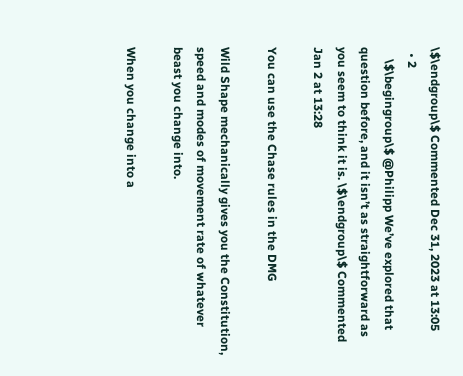\$\endgroup\$ Commented Dec 31, 2023 at 13:05
  • 2
    \$\begingroup\$ @Philipp We’ve explored that question before, and it isn’t as straightforward as you seem to think it is. \$\endgroup\$ Commented Jan 2 at 13:28

You can use the Chase rules in the DMG

Wild Shape mechanically gives you the Constitution, speed and modes of movement rate of whatever beast you change into.

When you change into a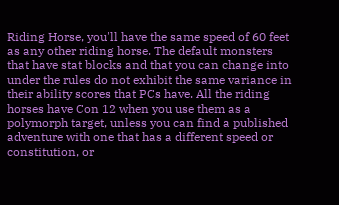Riding Horse, you'll have the same speed of 60 feet as any other riding horse. The default monsters that have stat blocks and that you can change into under the rules do not exhibit the same variance in their ability scores that PCs have. All the riding horses have Con 12 when you use them as a polymorph target, unless you can find a published adventure with one that has a different speed or constitution, or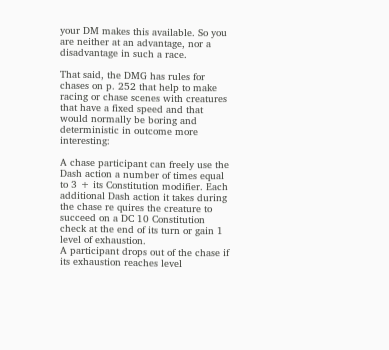your DM makes this available. So you are neither at an advantage, nor a disadvantage in such a race.

That said, the DMG has rules for chases on p. 252 that help to make racing or chase scenes with creatures that have a fixed speed and that would normally be boring and deterministic in outcome more interesting:

A chase participant can freely use the Dash action a number of times equal to 3 + its Constitution modifier. Each additional Dash action it takes during the chase re quires the creature to succeed on a DC 10 Constitution check at the end of its turn or gain 1 level of exhaustion.
A participant drops out of the chase if its exhaustion reaches level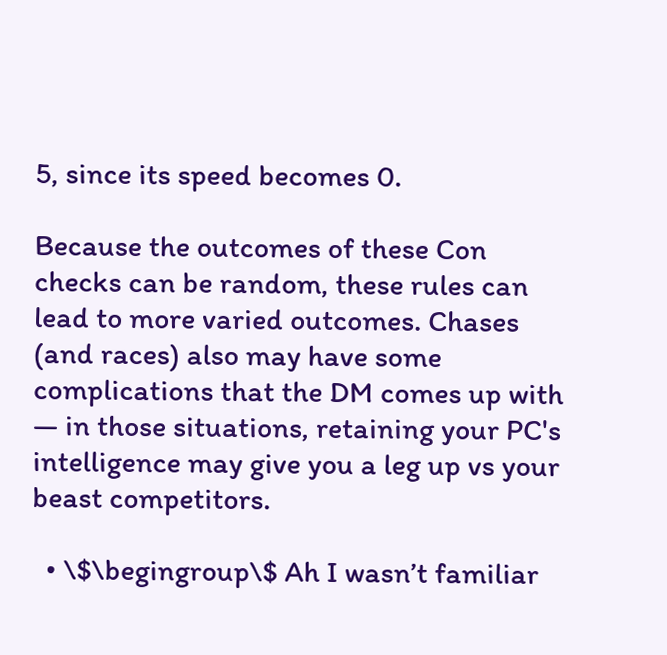5, since its speed becomes 0.

Because the outcomes of these Con checks can be random, these rules can lead to more varied outcomes. Chases (and races) also may have some complications that the DM comes up with — in those situations, retaining your PC's intelligence may give you a leg up vs your beast competitors.

  • \$\begingroup\$ Ah I wasn’t familiar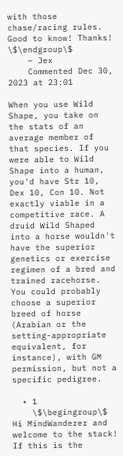with those chase/racing rules. Good to know! Thanks! \$\endgroup\$
    – Jex
    Commented Dec 30, 2023 at 23:01

When you use Wild Shape, you take on the stats of an average member of that species. If you were able to Wild Shape into a human, you'd have Str 10, Dex 10, Con 10. Not exactly viable in a competitive race. A druid Wild Shaped into a horse wouldn't have the superior genetics or exercise regimen of a bred and trained racehorse. You could probably choose a superior breed of horse (Arabian or the setting-appropriate equivalent, for instance), with GM permission, but not a specific pedigree.

  • 1
    \$\begingroup\$ Hi MindWanderer and welcome to the stack! If this is the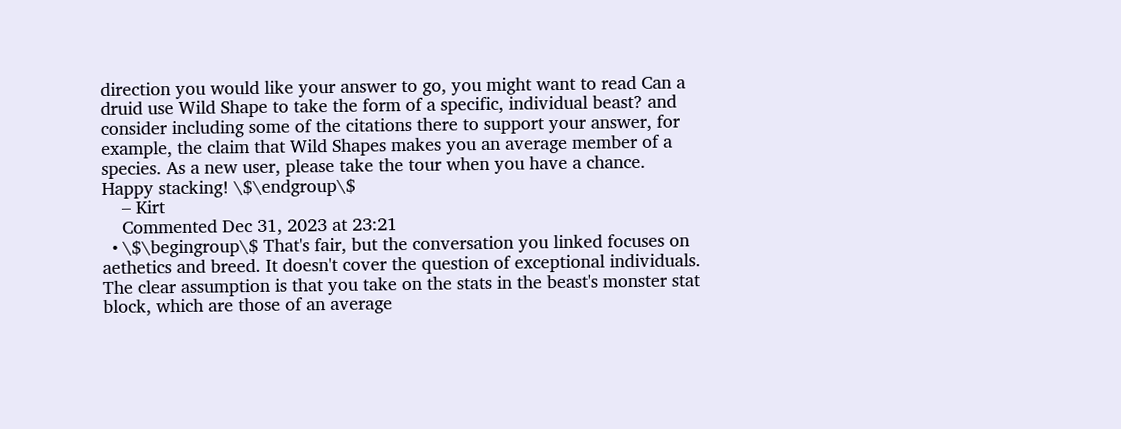direction you would like your answer to go, you might want to read Can a druid use Wild Shape to take the form of a specific, individual beast? and consider including some of the citations there to support your answer, for example, the claim that Wild Shapes makes you an average member of a species. As a new user, please take the tour when you have a chance. Happy stacking! \$\endgroup\$
    – Kirt
    Commented Dec 31, 2023 at 23:21
  • \$\begingroup\$ That's fair, but the conversation you linked focuses on aethetics and breed. It doesn't cover the question of exceptional individuals. The clear assumption is that you take on the stats in the beast's monster stat block, which are those of an average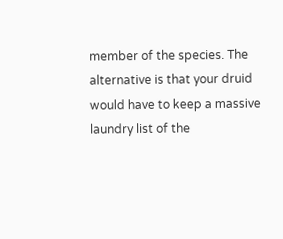member of the species. The alternative is that your druid would have to keep a massive laundry list of the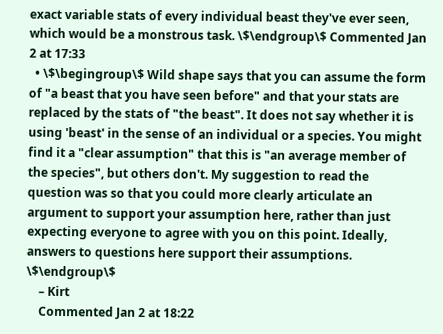exact variable stats of every individual beast they've ever seen, which would be a monstrous task. \$\endgroup\$ Commented Jan 2 at 17:33
  • \$\begingroup\$ Wild shape says that you can assume the form of "a beast that you have seen before" and that your stats are replaced by the stats of "the beast". It does not say whether it is using 'beast' in the sense of an individual or a species. You might find it a "clear assumption" that this is "an average member of the species", but others don't. My suggestion to read the question was so that you could more clearly articulate an argument to support your assumption here, rather than just expecting everyone to agree with you on this point. Ideally, answers to questions here support their assumptions. \$\endgroup\$
    – Kirt
    Commented Jan 2 at 18:22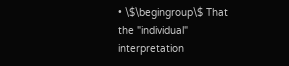• \$\begingroup\$ That the "individual" interpretation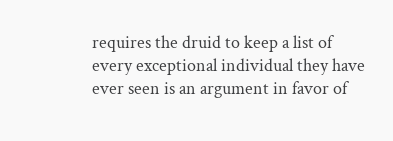requires the druid to keep a list of every exceptional individual they have ever seen is an argument in favor of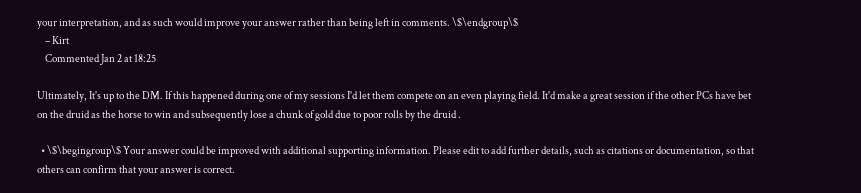your interpretation, and as such would improve your answer rather than being left in comments. \$\endgroup\$
    – Kirt
    Commented Jan 2 at 18:25

Ultimately, It's up to the DM. If this happened during one of my sessions I'd let them compete on an even playing field. It'd make a great session if the other PCs have bet on the druid as the horse to win and subsequently lose a chunk of gold due to poor rolls by the druid .

  • \$\begingroup\$ Your answer could be improved with additional supporting information. Please edit to add further details, such as citations or documentation, so that others can confirm that your answer is correct.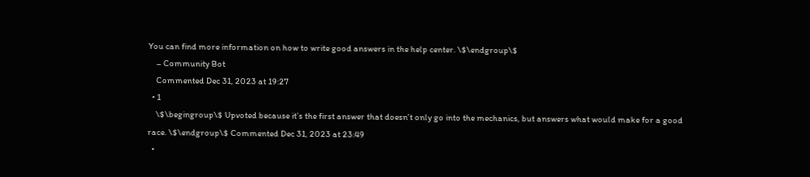You can find more information on how to write good answers in the help center. \$\endgroup\$
    – Community Bot
    Commented Dec 31, 2023 at 19:27
  • 1
    \$\begingroup\$ Upvoted because it’s the first answer that doesn’t only go into the mechanics, but answers what would make for a good race. \$\endgroup\$ Commented Dec 31, 2023 at 23:49
  •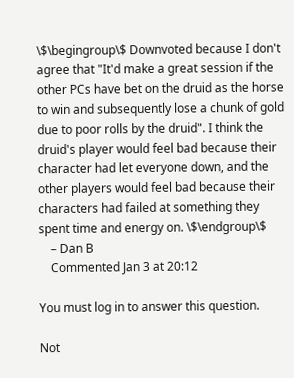\$\begingroup\$ Downvoted because I don't agree that "It'd make a great session if the other PCs have bet on the druid as the horse to win and subsequently lose a chunk of gold due to poor rolls by the druid". I think the druid's player would feel bad because their character had let everyone down, and the other players would feel bad because their characters had failed at something they spent time and energy on. \$\endgroup\$
    – Dan B
    Commented Jan 3 at 20:12

You must log in to answer this question.

Not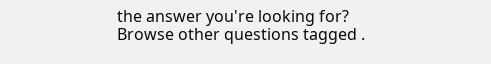the answer you're looking for? Browse other questions tagged .